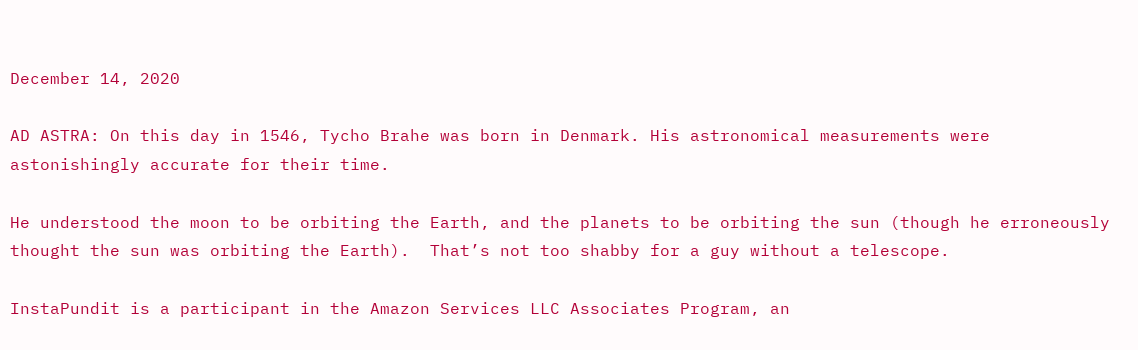December 14, 2020

AD ASTRA: On this day in 1546, Tycho Brahe was born in Denmark. His astronomical measurements were astonishingly accurate for their time.

He understood the moon to be orbiting the Earth, and the planets to be orbiting the sun (though he erroneously thought the sun was orbiting the Earth).  That’s not too shabby for a guy without a telescope.

InstaPundit is a participant in the Amazon Services LLC Associates Program, an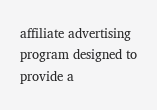affiliate advertising program designed to provide a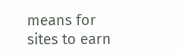means for sites to earn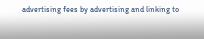advertising fees by advertising and linking to